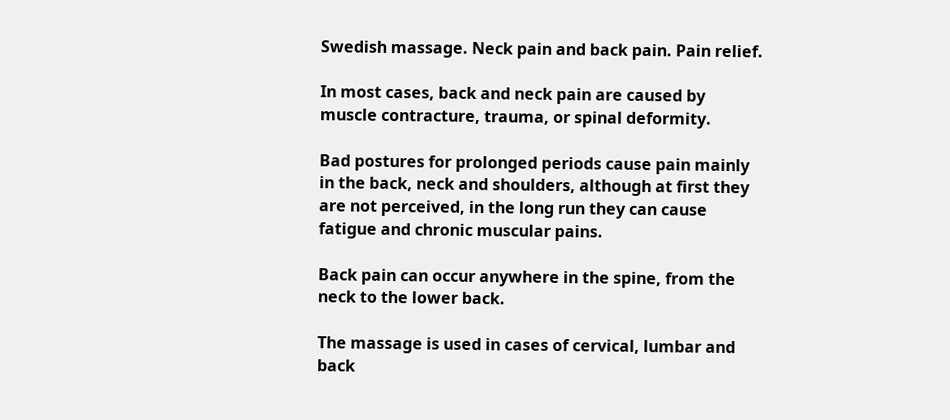Swedish massage. Neck pain and back pain. Pain relief.

In most cases, back and neck pain are caused by muscle contracture, trauma, or spinal deformity.

Bad postures for prolonged periods cause pain mainly in the back, neck and shoulders, although at first they are not perceived, in the long run they can cause fatigue and chronic muscular pains.

Back pain can occur anywhere in the spine, from the neck to the lower back.

The massage is used in cases of cervical, lumbar and back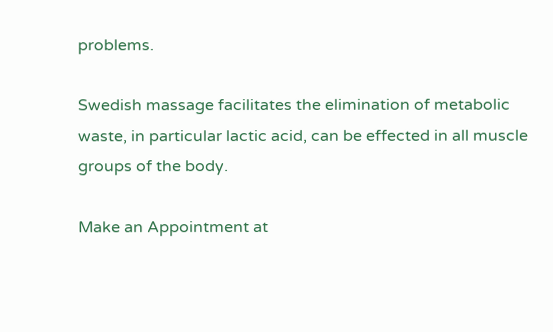problems.

Swedish massage facilitates the elimination of metabolic waste, in particular lactic acid, can be effected in all muscle groups of the body.

Make an Appointment at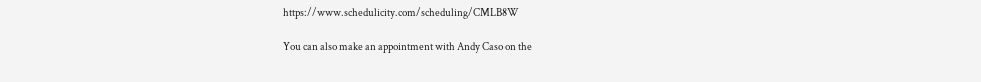https://www.schedulicity.com/scheduling/CMLB8W

You can also make an appointment with Andy Caso on the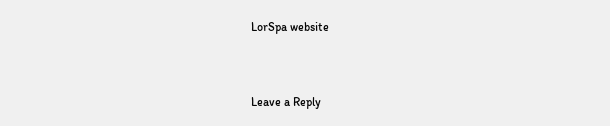LorSpa website



Leave a Reply